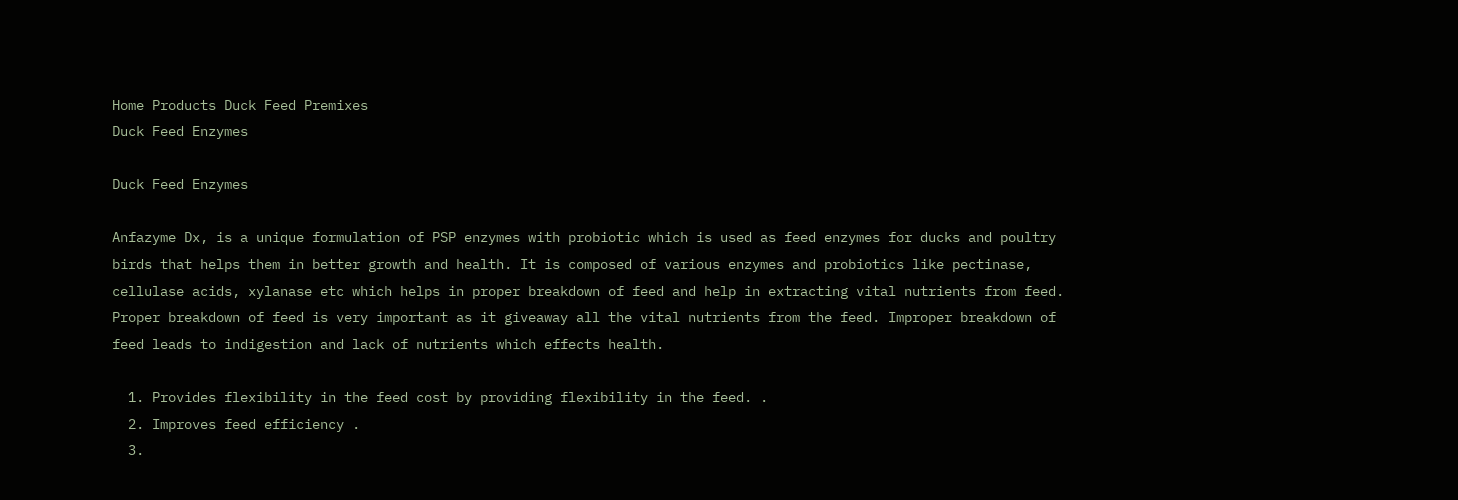Home Products Duck Feed Premixes
Duck Feed Enzymes

Duck Feed Enzymes

Anfazyme Dx, is a unique formulation of PSP enzymes with probiotic which is used as feed enzymes for ducks and poultry birds that helps them in better growth and health. It is composed of various enzymes and probiotics like pectinase, cellulase acids, xylanase etc which helps in proper breakdown of feed and help in extracting vital nutrients from feed. Proper breakdown of feed is very important as it giveaway all the vital nutrients from the feed. Improper breakdown of feed leads to indigestion and lack of nutrients which effects health.

  1. Provides flexibility in the feed cost by providing flexibility in the feed. .
  2. Improves feed efficiency .
  3.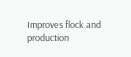Improves flock and production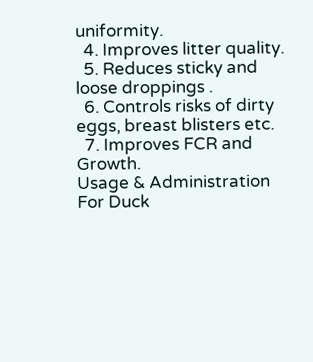uniformity.
  4. Improves litter quality.
  5. Reduces sticky and loose droppings .
  6. Controls risks of dirty eggs, breast blisters etc.
  7. Improves FCR and Growth.
Usage & Administration
For Duck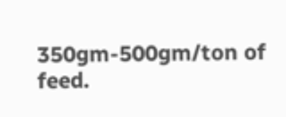350gm-500gm/ton of feed.